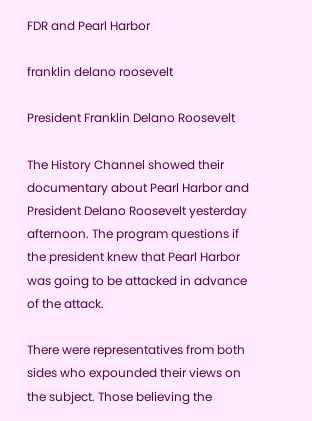FDR and Pearl Harbor

franklin delano roosevelt

President Franklin Delano Roosevelt

The History Channel showed their documentary about Pearl Harbor and President Delano Roosevelt yesterday afternoon. The program questions if the president knew that Pearl Harbor was going to be attacked in advance of the attack.

There were representatives from both sides who expounded their views on the subject. Those believing the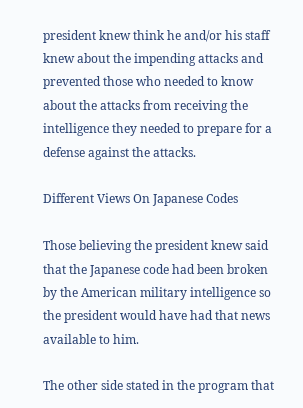president knew think he and/or his staff knew about the impending attacks and prevented those who needed to know about the attacks from receiving the intelligence they needed to prepare for a defense against the attacks.

Different Views On Japanese Codes

Those believing the president knew said that the Japanese code had been broken by the American military intelligence so the president would have had that news available to him.

The other side stated in the program that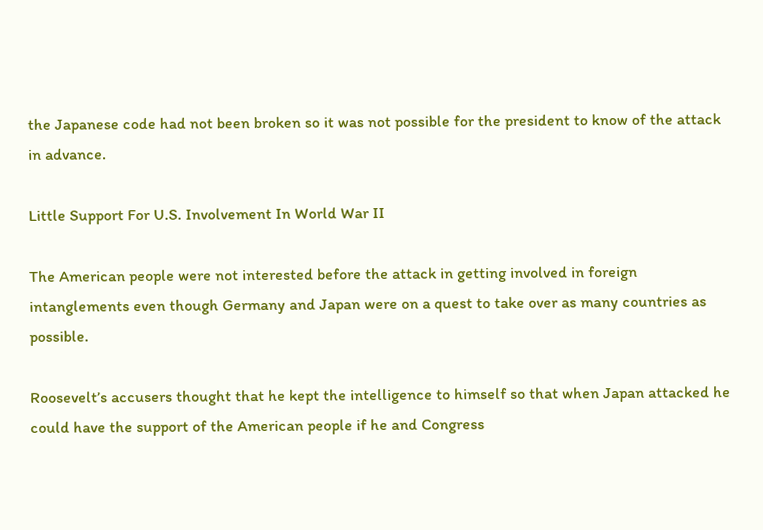the Japanese code had not been broken so it was not possible for the president to know of the attack in advance.

Little Support For U.S. Involvement In World War II

The American people were not interested before the attack in getting involved in foreign intanglements even though Germany and Japan were on a quest to take over as many countries as possible.

Roosevelt’s accusers thought that he kept the intelligence to himself so that when Japan attacked he could have the support of the American people if he and Congress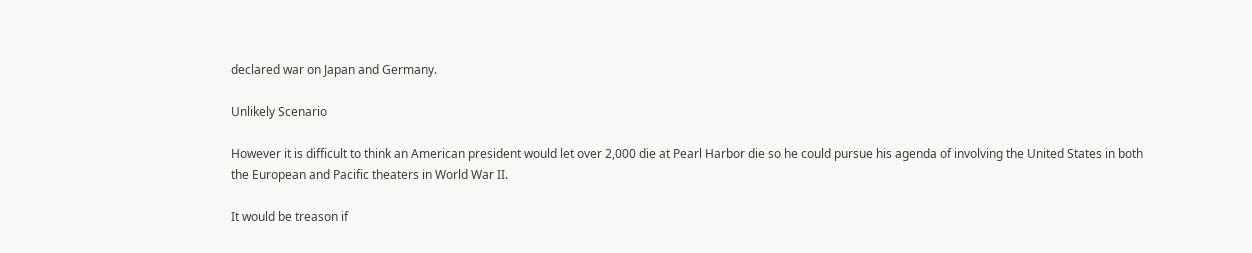declared war on Japan and Germany.

Unlikely Scenario

However it is difficult to think an American president would let over 2,000 die at Pearl Harbor die so he could pursue his agenda of involving the United States in both the European and Pacific theaters in World War II.

It would be treason if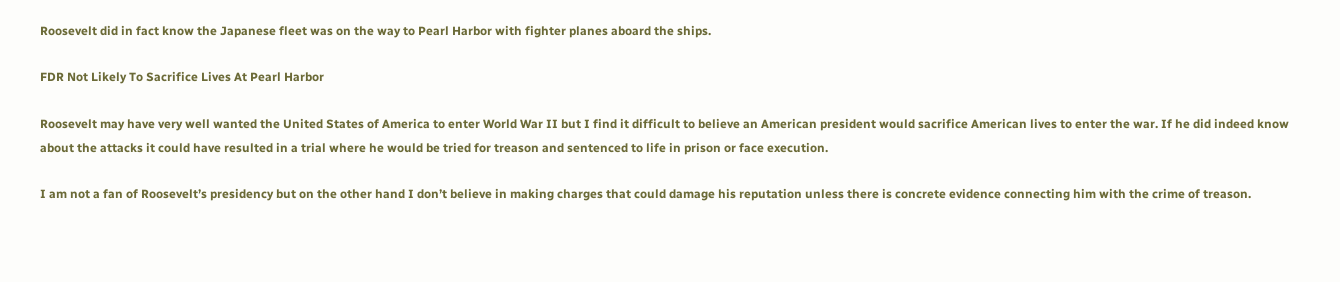Roosevelt did in fact know the Japanese fleet was on the way to Pearl Harbor with fighter planes aboard the ships.

FDR Not Likely To Sacrifice Lives At Pearl Harbor

Roosevelt may have very well wanted the United States of America to enter World War II but I find it difficult to believe an American president would sacrifice American lives to enter the war. If he did indeed know about the attacks it could have resulted in a trial where he would be tried for treason and sentenced to life in prison or face execution.

I am not a fan of Roosevelt’s presidency but on the other hand I don’t believe in making charges that could damage his reputation unless there is concrete evidence connecting him with the crime of treason.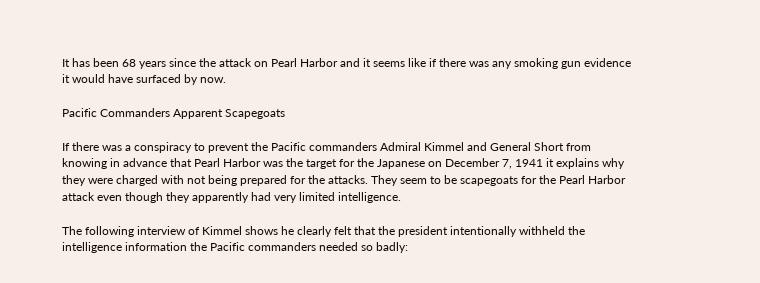It has been 68 years since the attack on Pearl Harbor and it seems like if there was any smoking gun evidence it would have surfaced by now.

Pacific Commanders Apparent Scapegoats

If there was a conspiracy to prevent the Pacific commanders Admiral Kimmel and General Short from knowing in advance that Pearl Harbor was the target for the Japanese on December 7, 1941 it explains why they were charged with not being prepared for the attacks. They seem to be scapegoats for the Pearl Harbor attack even though they apparently had very limited intelligence.

The following interview of Kimmel shows he clearly felt that the president intentionally withheld the intelligence information the Pacific commanders needed so badly: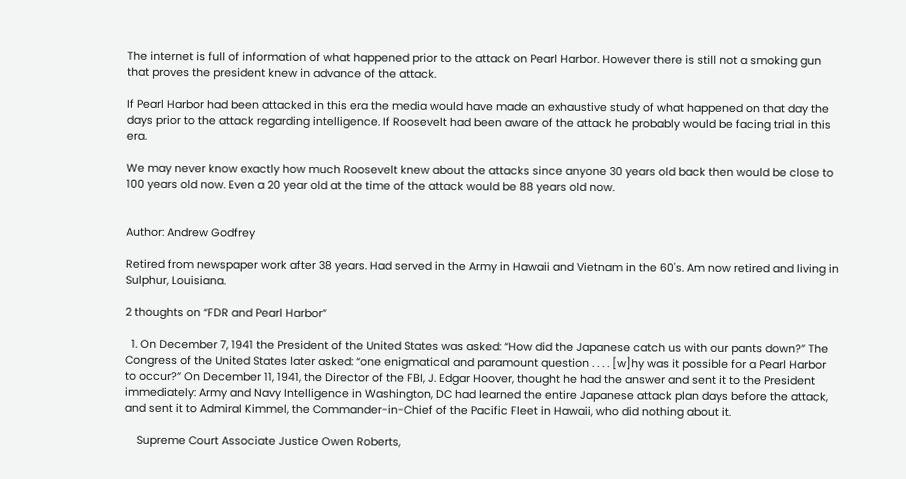The internet is full of information of what happened prior to the attack on Pearl Harbor. However there is still not a smoking gun that proves the president knew in advance of the attack.

If Pearl Harbor had been attacked in this era the media would have made an exhaustive study of what happened on that day the days prior to the attack regarding intelligence. If Roosevelt had been aware of the attack he probably would be facing trial in this era.

We may never know exactly how much Roosevelt knew about the attacks since anyone 30 years old back then would be close to 100 years old now. Even a 20 year old at the time of the attack would be 88 years old now.


Author: Andrew Godfrey

Retired from newspaper work after 38 years. Had served in the Army in Hawaii and Vietnam in the 60's. Am now retired and living in Sulphur, Louisiana.

2 thoughts on “FDR and Pearl Harbor”

  1. On December 7, 1941 the President of the United States was asked: “How did the Japanese catch us with our pants down?” The Congress of the United States later asked: “one enigmatical and paramount question . . . . [w]hy was it possible for a Pearl Harbor to occur?” On December 11, 1941, the Director of the FBI, J. Edgar Hoover, thought he had the answer and sent it to the President immediately: Army and Navy Intelligence in Washington, DC had learned the entire Japanese attack plan days before the attack, and sent it to Admiral Kimmel, the Commander-in-Chief of the Pacific Fleet in Hawaii, who did nothing about it.

    Supreme Court Associate Justice Owen Roberts,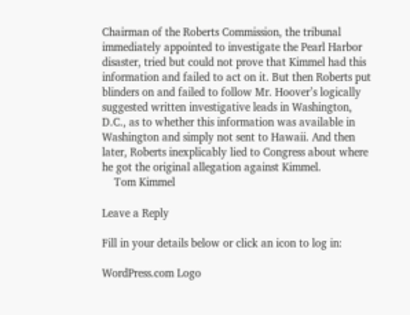Chairman of the Roberts Commission, the tribunal immediately appointed to investigate the Pearl Harbor disaster, tried but could not prove that Kimmel had this information and failed to act on it. But then Roberts put blinders on and failed to follow Mr. Hoover’s logically suggested written investigative leads in Washington, D.C., as to whether this information was available in Washington and simply not sent to Hawaii. And then later, Roberts inexplicably lied to Congress about where he got the original allegation against Kimmel.
    Tom Kimmel

Leave a Reply

Fill in your details below or click an icon to log in:

WordPress.com Logo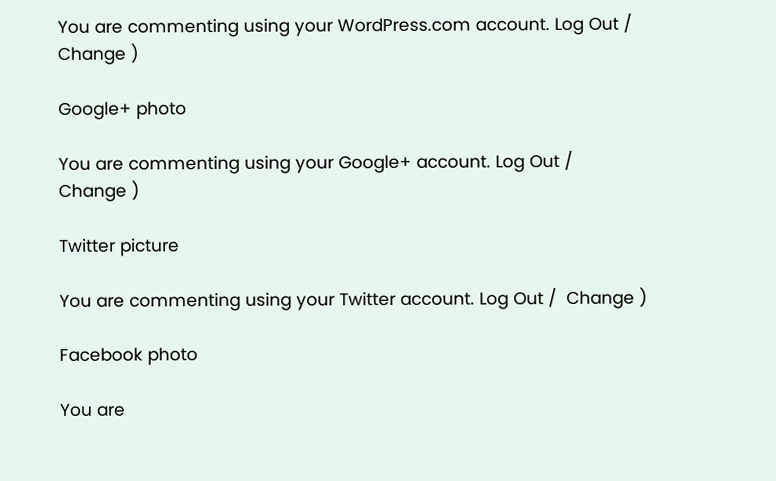You are commenting using your WordPress.com account. Log Out /  Change )

Google+ photo

You are commenting using your Google+ account. Log Out /  Change )

Twitter picture

You are commenting using your Twitter account. Log Out /  Change )

Facebook photo

You are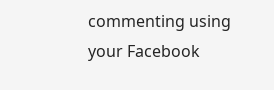commenting using your Facebook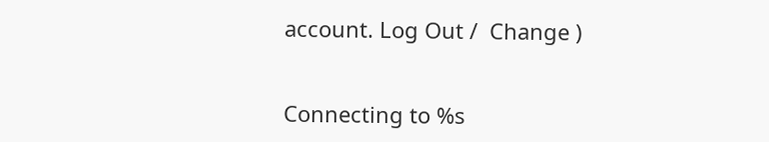account. Log Out /  Change )


Connecting to %s